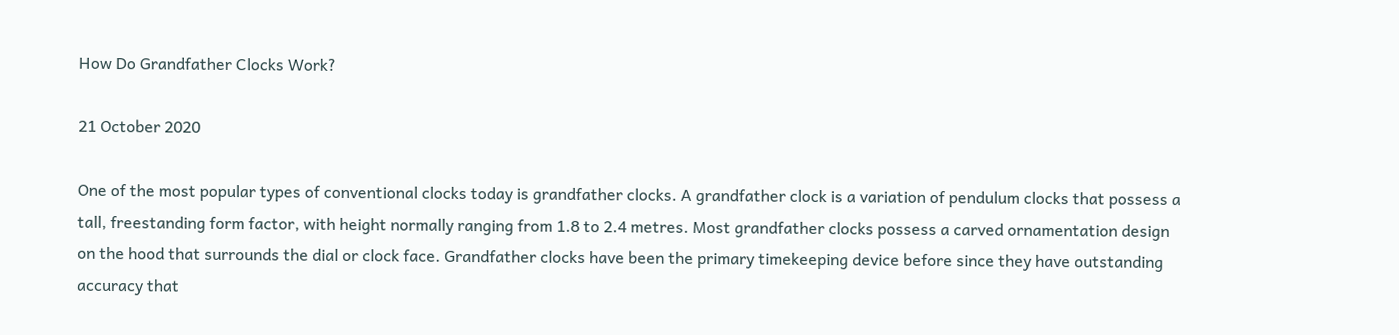How Do Grandfather Clocks Work?

21 October 2020

One of the most popular types of conventional clocks today is grandfather clocks. A grandfather clock is a variation of pendulum clocks that possess a tall, freestanding form factor, with height normally ranging from 1.8 to 2.4 metres. Most grandfather clocks possess a carved ornamentation design on the hood that surrounds the dial or clock face. Grandfather clocks have been the primary timekeeping device before since they have outstanding accuracy that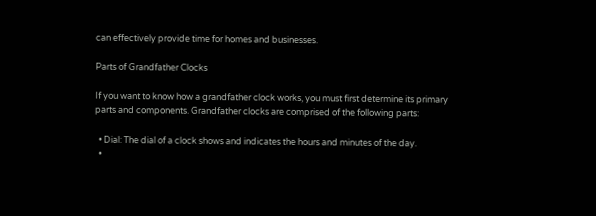can effectively provide time for homes and businesses.

Parts of Grandfather Clocks

If you want to know how a grandfather clock works, you must first determine its primary parts and components. Grandfather clocks are comprised of the following parts:

  • Dial: The dial of a clock shows and indicates the hours and minutes of the day.
  •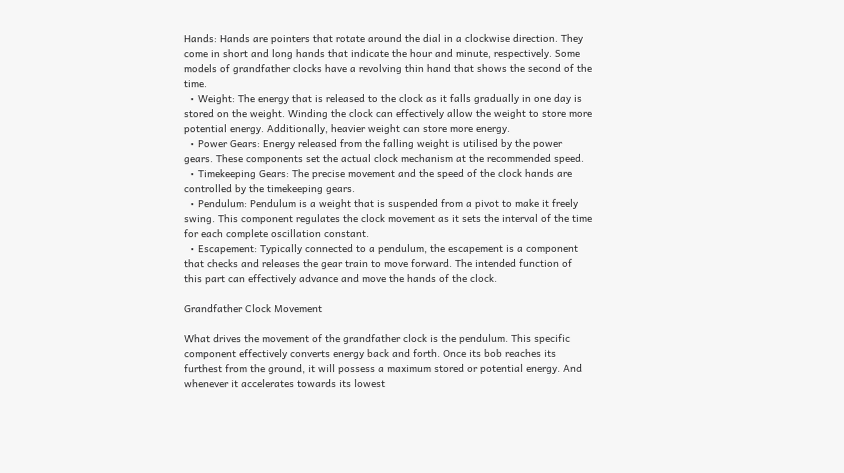Hands: Hands are pointers that rotate around the dial in a clockwise direction. They come in short and long hands that indicate the hour and minute, respectively. Some models of grandfather clocks have a revolving thin hand that shows the second of the time.
  • Weight: The energy that is released to the clock as it falls gradually in one day is stored on the weight. Winding the clock can effectively allow the weight to store more potential energy. Additionally, heavier weight can store more energy.
  • Power Gears: Energy released from the falling weight is utilised by the power gears. These components set the actual clock mechanism at the recommended speed.
  • Timekeeping Gears: The precise movement and the speed of the clock hands are controlled by the timekeeping gears.
  • Pendulum: Pendulum is a weight that is suspended from a pivot to make it freely swing. This component regulates the clock movement as it sets the interval of the time for each complete oscillation constant.
  • Escapement: Typically connected to a pendulum, the escapement is a component that checks and releases the gear train to move forward. The intended function of this part can effectively advance and move the hands of the clock.

Grandfather Clock Movement

What drives the movement of the grandfather clock is the pendulum. This specific component effectively converts energy back and forth. Once its bob reaches its furthest from the ground, it will possess a maximum stored or potential energy. And whenever it accelerates towards its lowest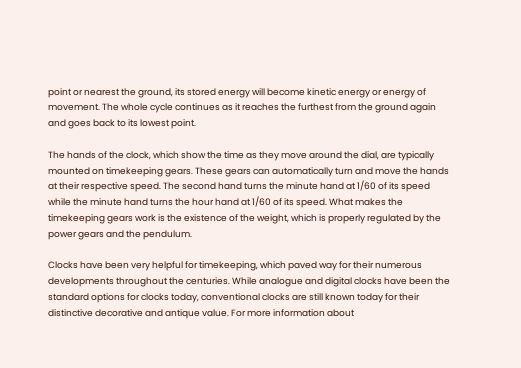point or nearest the ground, its stored energy will become kinetic energy or energy of movement. The whole cycle continues as it reaches the furthest from the ground again and goes back to its lowest point.

The hands of the clock, which show the time as they move around the dial, are typically mounted on timekeeping gears. These gears can automatically turn and move the hands at their respective speed. The second hand turns the minute hand at 1/60 of its speed while the minute hand turns the hour hand at 1/60 of its speed. What makes the timekeeping gears work is the existence of the weight, which is properly regulated by the power gears and the pendulum.

Clocks have been very helpful for timekeeping, which paved way for their numerous developments throughout the centuries. While analogue and digital clocks have been the standard options for clocks today, conventional clocks are still known today for their distinctive decorative and antique value. For more information about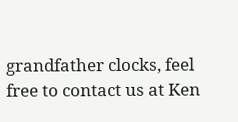grandfather clocks, feel free to contact us at Ken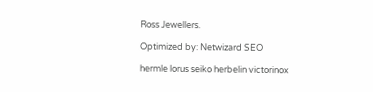Ross Jewellers.

Optimized by: Netwizard SEO

hermle lorus seiko herbelin victorinox